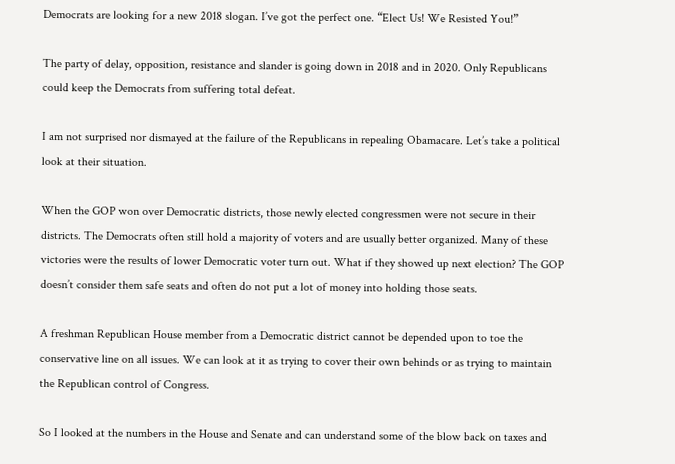Democrats are looking for a new 2018 slogan. I’ve got the perfect one. “Elect Us! We Resisted You!”

The party of delay, opposition, resistance and slander is going down in 2018 and in 2020. Only Republicans could keep the Democrats from suffering total defeat.

I am not surprised nor dismayed at the failure of the Republicans in repealing Obamacare. Let’s take a political look at their situation.

When the GOP won over Democratic districts, those newly elected congressmen were not secure in their districts. The Democrats often still hold a majority of voters and are usually better organized. Many of these victories were the results of lower Democratic voter turn out. What if they showed up next election? The GOP doesn’t consider them safe seats and often do not put a lot of money into holding those seats.

A freshman Republican House member from a Democratic district cannot be depended upon to toe the conservative line on all issues. We can look at it as trying to cover their own behinds or as trying to maintain the Republican control of Congress.

So I looked at the numbers in the House and Senate and can understand some of the blow back on taxes and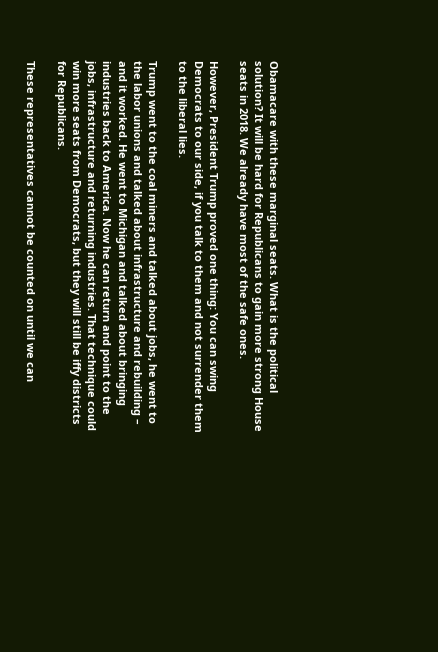Obamacare with these marginal seats. What is the political solution? It will be hard for Republicans to gain more strong House seats in 2018. We already have most of the safe ones.

However, President Trump proved one thing: You can swing Democrats to our side, if you talk to them and not surrender them to the liberal lies.

Trump went to the coal miners and talked about jobs, he went to the labor unions and talked about infrastructure and rebuilding – and it worked. He went to Michigan and talked about bringing industries back to America. Now he can return and point to the jobs, infrastructure and returning industries. That technique could win more seats from Democrats, but they will still be iffy districts for Republicans.

These representatives cannot be counted on until we can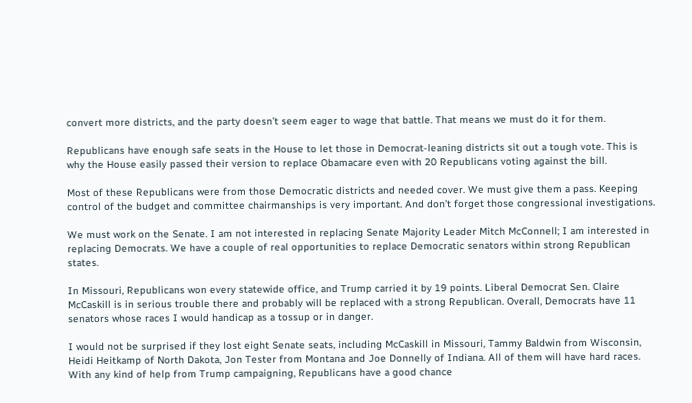convert more districts, and the party doesn’t seem eager to wage that battle. That means we must do it for them.

Republicans have enough safe seats in the House to let those in Democrat-leaning districts sit out a tough vote. This is why the House easily passed their version to replace Obamacare even with 20 Republicans voting against the bill.

Most of these Republicans were from those Democratic districts and needed cover. We must give them a pass. Keeping control of the budget and committee chairmanships is very important. And don’t forget those congressional investigations.

We must work on the Senate. I am not interested in replacing Senate Majority Leader Mitch McConnell; I am interested in replacing Democrats. We have a couple of real opportunities to replace Democratic senators within strong Republican states.

In Missouri, Republicans won every statewide office, and Trump carried it by 19 points. Liberal Democrat Sen. Claire McCaskill is in serious trouble there and probably will be replaced with a strong Republican. Overall, Democrats have 11 senators whose races I would handicap as a tossup or in danger.

I would not be surprised if they lost eight Senate seats, including McCaskill in Missouri, Tammy Baldwin from Wisconsin, Heidi Heitkamp of North Dakota, Jon Tester from Montana and Joe Donnelly of Indiana. All of them will have hard races. With any kind of help from Trump campaigning, Republicans have a good chance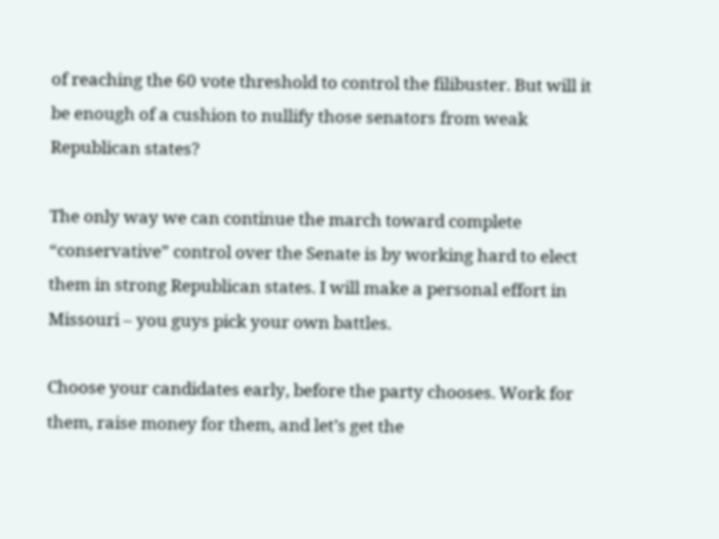of reaching the 60 vote threshold to control the filibuster. But will it be enough of a cushion to nullify those senators from weak Republican states?

The only way we can continue the march toward complete “conservative” control over the Senate is by working hard to elect them in strong Republican states. I will make a personal effort in Missouri – you guys pick your own battles.

Choose your candidates early, before the party chooses. Work for them, raise money for them, and let’s get the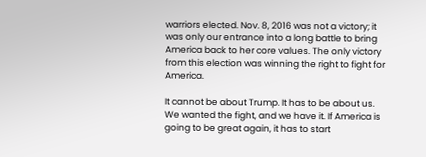warriors elected. Nov. 8, 2016 was not a victory; it was only our entrance into a long battle to bring America back to her core values. The only victory from this election was winning the right to fight for America.

It cannot be about Trump. It has to be about us. We wanted the fight, and we have it. If America is going to be great again, it has to start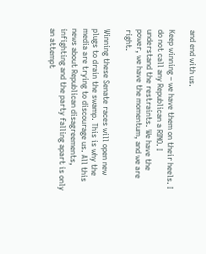and end with us.

Keep winning – we have them on their heels. I do not call any Republican a RINO. I understand the restraints. We have the power, we have the momentum, and we are right.

Winning these Senate races will open new plugs to drain the swamp. This is why the media are trying to discourage us. All this news about Republican disagreements, infighting and the party falling apart is only an attempt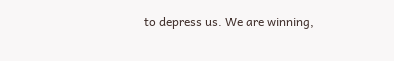to depress us. We are winning,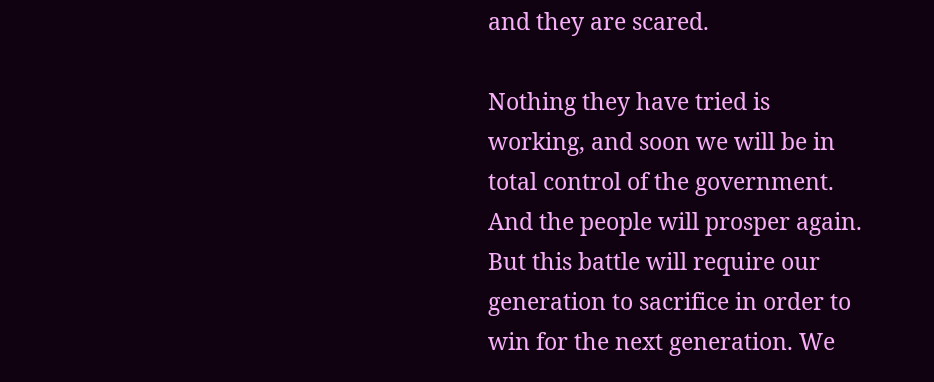and they are scared.

Nothing they have tried is working, and soon we will be in total control of the government. And the people will prosper again. But this battle will require our generation to sacrifice in order to win for the next generation. We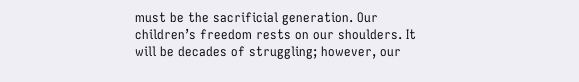must be the sacrificial generation. Our children’s freedom rests on our shoulders. It will be decades of struggling; however, our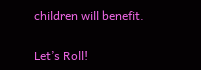children will benefit.

Let’s Roll!